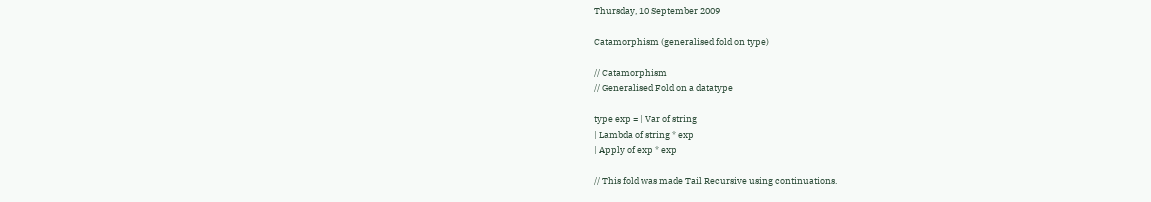Thursday, 10 September 2009

Catamorphism (generalised fold on type)

// Catamorphism
// Generalised Fold on a datatype

type exp = | Var of string
| Lambda of string * exp
| Apply of exp * exp

// This fold was made Tail Recursive using continuations.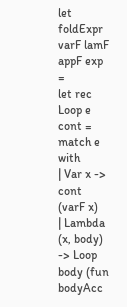let foldExpr varF lamF appF exp =
let rec Loop e cont =
match e with
| Var x -> cont (varF x)
| Lambda (x, body) -> Loop body (fun bodyAcc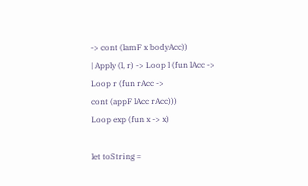-> cont (lamF x bodyAcc))
| Apply (l, r) -> Loop l (fun lAcc ->
Loop r (fun rAcc ->
cont (appF lAcc rAcc)))
Loop exp (fun x -> x)

let toString =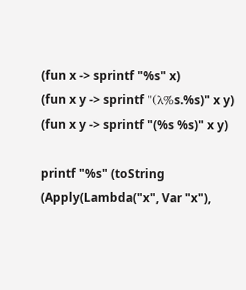(fun x -> sprintf "%s" x)
(fun x y -> sprintf "(λ%s.%s)" x y)
(fun x y -> sprintf "(%s %s)" x y)

printf "%s" (toString (Apply(Lambda("x", Var "x"),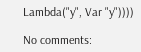Lambda("y", Var "y"))))

No comments: